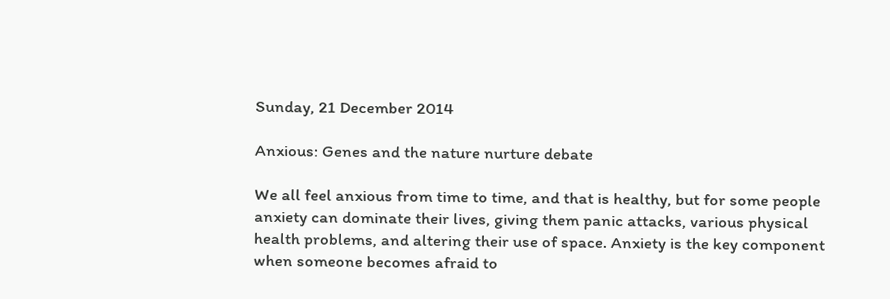Sunday, 21 December 2014

Anxious: Genes and the nature nurture debate

We all feel anxious from time to time, and that is healthy, but for some people anxiety can dominate their lives, giving them panic attacks, various physical health problems, and altering their use of space. Anxiety is the key component when someone becomes afraid to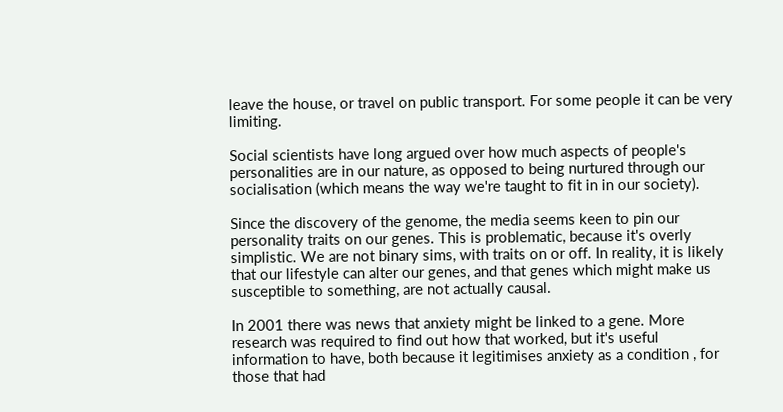leave the house, or travel on public transport. For some people it can be very limiting.

Social scientists have long argued over how much aspects of people's personalities are in our nature, as opposed to being nurtured through our socialisation (which means the way we're taught to fit in in our society).

Since the discovery of the genome, the media seems keen to pin our personality traits on our genes. This is problematic, because it's overly simplistic. We are not binary sims, with traits on or off. In reality, it is likely that our lifestyle can alter our genes, and that genes which might make us susceptible to something, are not actually causal.

In 2001 there was news that anxiety might be linked to a gene. More research was required to find out how that worked, but it's useful information to have, both because it legitimises anxiety as a condition , for those that had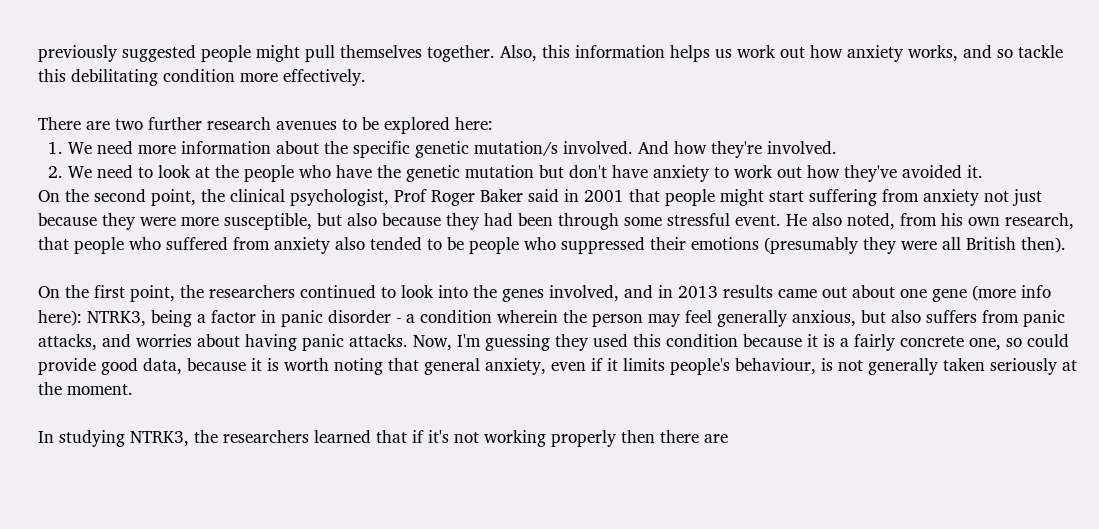previously suggested people might pull themselves together. Also, this information helps us work out how anxiety works, and so tackle this debilitating condition more effectively.

There are two further research avenues to be explored here:
  1. We need more information about the specific genetic mutation/s involved. And how they're involved.
  2. We need to look at the people who have the genetic mutation but don't have anxiety to work out how they've avoided it.
On the second point, the clinical psychologist, Prof Roger Baker said in 2001 that people might start suffering from anxiety not just because they were more susceptible, but also because they had been through some stressful event. He also noted, from his own research, that people who suffered from anxiety also tended to be people who suppressed their emotions (presumably they were all British then).

On the first point, the researchers continued to look into the genes involved, and in 2013 results came out about one gene (more info here): NTRK3, being a factor in panic disorder - a condition wherein the person may feel generally anxious, but also suffers from panic attacks, and worries about having panic attacks. Now, I'm guessing they used this condition because it is a fairly concrete one, so could provide good data, because it is worth noting that general anxiety, even if it limits people's behaviour, is not generally taken seriously at the moment.

In studying NTRK3, the researchers learned that if it's not working properly then there are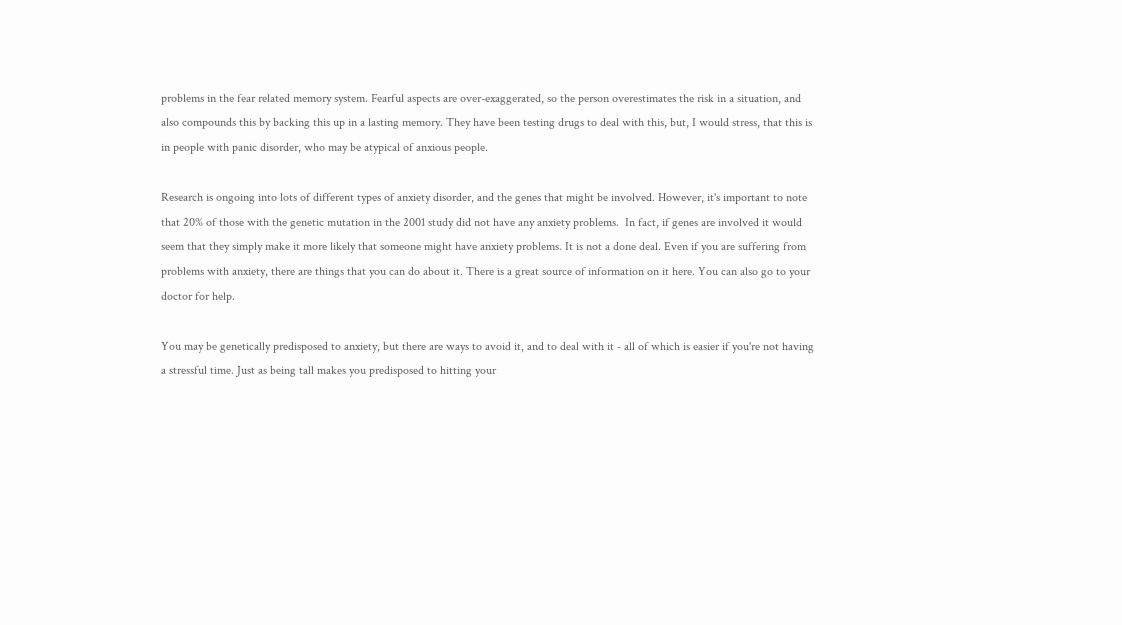problems in the fear related memory system. Fearful aspects are over-exaggerated, so the person overestimates the risk in a situation, and also compounds this by backing this up in a lasting memory. They have been testing drugs to deal with this, but, I would stress, that this is in people with panic disorder, who may be atypical of anxious people.

Research is ongoing into lots of different types of anxiety disorder, and the genes that might be involved. However, it's important to note that 20% of those with the genetic mutation in the 2001 study did not have any anxiety problems.  In fact, if genes are involved it would seem that they simply make it more likely that someone might have anxiety problems. It is not a done deal. Even if you are suffering from problems with anxiety, there are things that you can do about it. There is a great source of information on it here. You can also go to your doctor for help.

You may be genetically predisposed to anxiety, but there are ways to avoid it, and to deal with it - all of which is easier if you're not having a stressful time. Just as being tall makes you predisposed to hitting your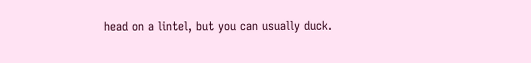head on a lintel, but you can usually duck.